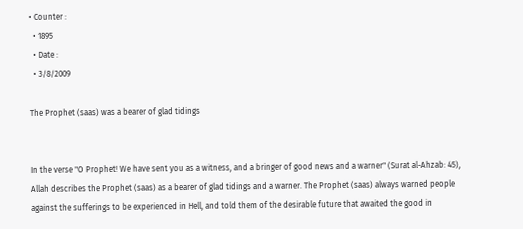• Counter :
  • 1895
  • Date :
  • 3/8/2009

The Prophet (saas) was a bearer of glad tidings


In the verse "O Prophet! We have sent you as a witness, and a bringer of good news and a warner" (Surat al-Ahzab: 45), Allah describes the Prophet (saas) as a bearer of glad tidings and a warner. The Prophet (saas) always warned people against the sufferings to be experienced in Hell, and told them of the desirable future that awaited the good in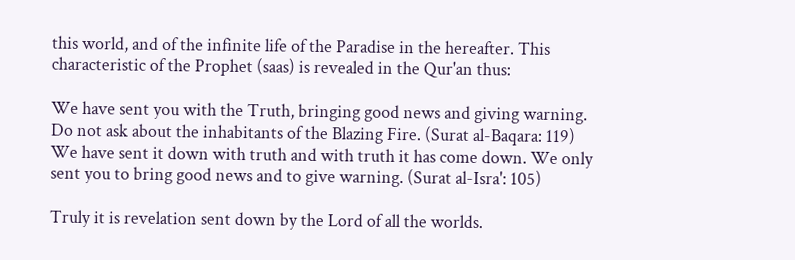this world, and of the infinite life of the Paradise in the hereafter. This characteristic of the Prophet (saas) is revealed in the Qur'an thus:

We have sent you with the Truth, bringing good news and giving warning. Do not ask about the inhabitants of the Blazing Fire. (Surat al-Baqara: 119)
We have sent it down with truth and with truth it has come down. We only sent you to bring good news and to give warning. (Surat al-Isra': 105)

Truly it is revelation sent down by the Lord of all the worlds.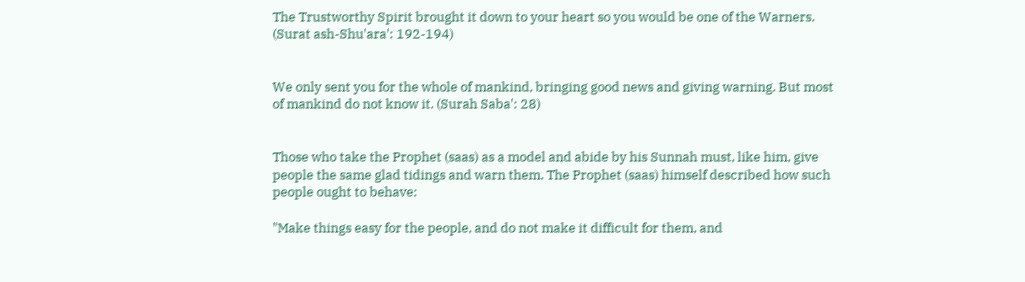The Trustworthy Spirit brought it down to your heart so you would be one of the Warners. (Surat ash-Shu'ara': 192-194)


We only sent you for the whole of mankind, bringing good news and giving warning. But most of mankind do not know it. (Surah Saba': 28)


Those who take the Prophet (saas) as a model and abide by his Sunnah must, like him, give people the same glad tidings and warn them. The Prophet (saas) himself described how such people ought to behave:

"Make things easy for the people, and do not make it difficult for them, and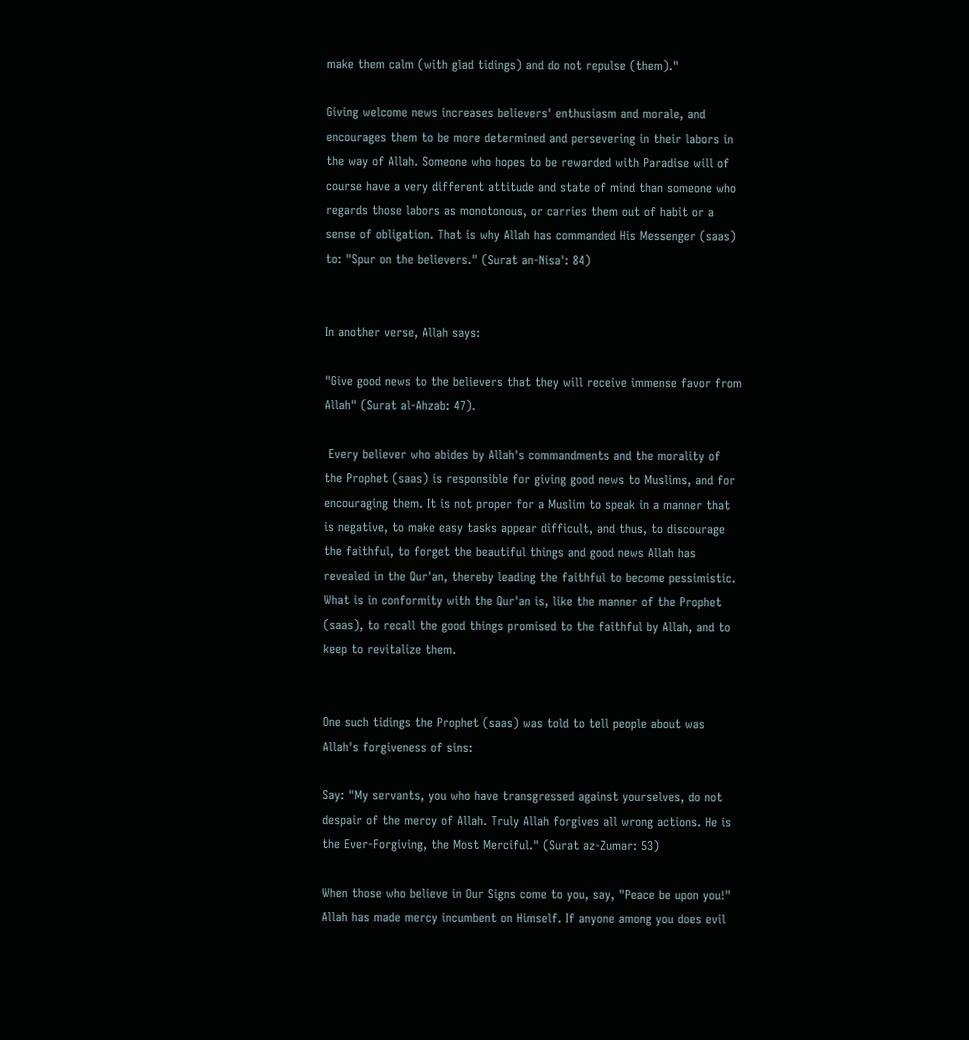make them calm (with glad tidings) and do not repulse (them)."

Giving welcome news increases believers' enthusiasm and morale, and encourages them to be more determined and persevering in their labors in the way of Allah. Someone who hopes to be rewarded with Paradise will of course have a very different attitude and state of mind than someone who regards those labors as monotonous, or carries them out of habit or a sense of obligation. That is why Allah has commanded His Messenger (saas) to: "Spur on the believers." (Surat an-Nisa': 84)


In another verse, Allah says:

"Give good news to the believers that they will receive immense favor from Allah" (Surat al-Ahzab: 47).

 Every believer who abides by Allah's commandments and the morality of the Prophet (saas) is responsible for giving good news to Muslims, and for encouraging them. It is not proper for a Muslim to speak in a manner that is negative, to make easy tasks appear difficult, and thus, to discourage the faithful, to forget the beautiful things and good news Allah has revealed in the Qur'an, thereby leading the faithful to become pessimistic. What is in conformity with the Qur'an is, like the manner of the Prophet (saas), to recall the good things promised to the faithful by Allah, and to keep to revitalize them.


One such tidings the Prophet (saas) was told to tell people about was Allah's forgiveness of sins:

Say: "My servants, you who have transgressed against yourselves, do not despair of the mercy of Allah. Truly Allah forgives all wrong actions. He is the Ever-Forgiving, the Most Merciful." (Surat az-Zumar: 53)

When those who believe in Our Signs come to you, say, "Peace be upon you!" Allah has made mercy incumbent on Himself. If anyone among you does evil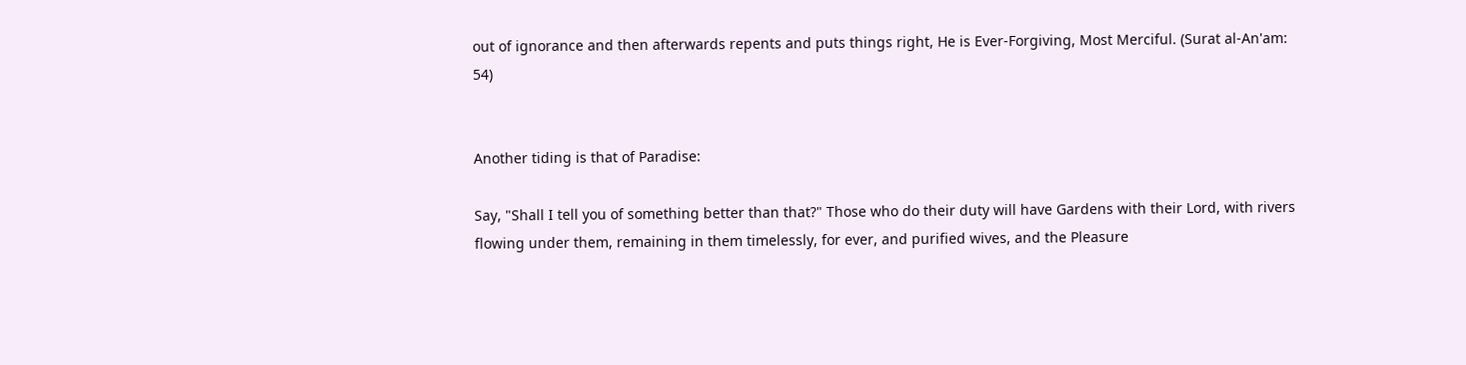out of ignorance and then afterwards repents and puts things right, He is Ever-Forgiving, Most Merciful. (Surat al-An'am: 54)


Another tiding is that of Paradise:

Say, "Shall I tell you of something better than that?" Those who do their duty will have Gardens with their Lord, with rivers flowing under them, remaining in them timelessly, for ever, and purified wives, and the Pleasure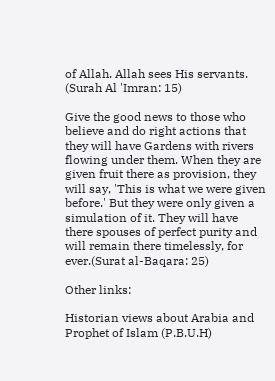of Allah. Allah sees His servants. (Surah Al 'Imran: 15)

Give the good news to those who believe and do right actions that they will have Gardens with rivers flowing under them. When they are given fruit there as provision, they will say, 'This is what we were given before.' But they were only given a simulation of it. They will have there spouses of perfect purity and will remain there timelessly, for ever.(Surat al-Baqara: 25)

Other links:

Historian views about Arabia and Prophet of Islam (P.B.U.H)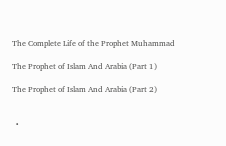The Complete Life of the Prophet Muhammad

The Prophet of Islam And Arabia (Part 1)

The Prophet of Islam And Arabia (Part 2)


  •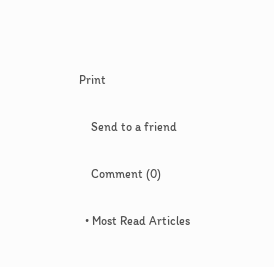Print

    Send to a friend

    Comment (0)

  • Most Read Articles